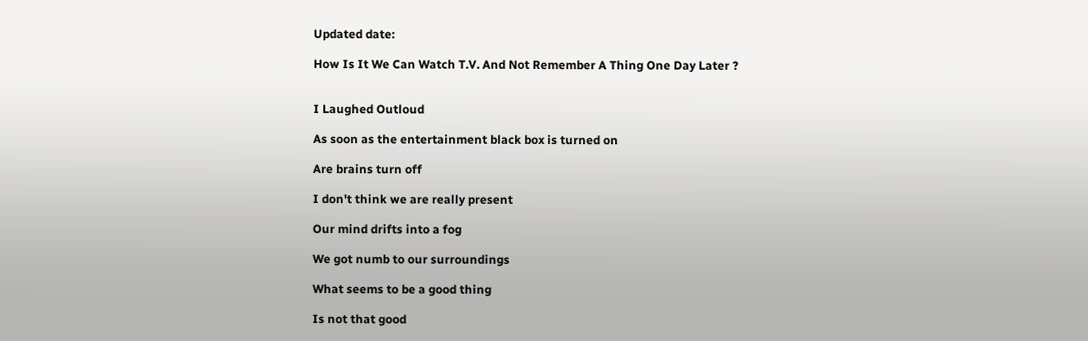Updated date:

How Is It We Can Watch T.V. And Not Remember A Thing One Day Later ?


I Laughed Outloud

As soon as the entertainment black box is turned on

Are brains turn off

I don't think we are really present

Our mind drifts into a fog

We got numb to our surroundings

What seems to be a good thing

Is not that good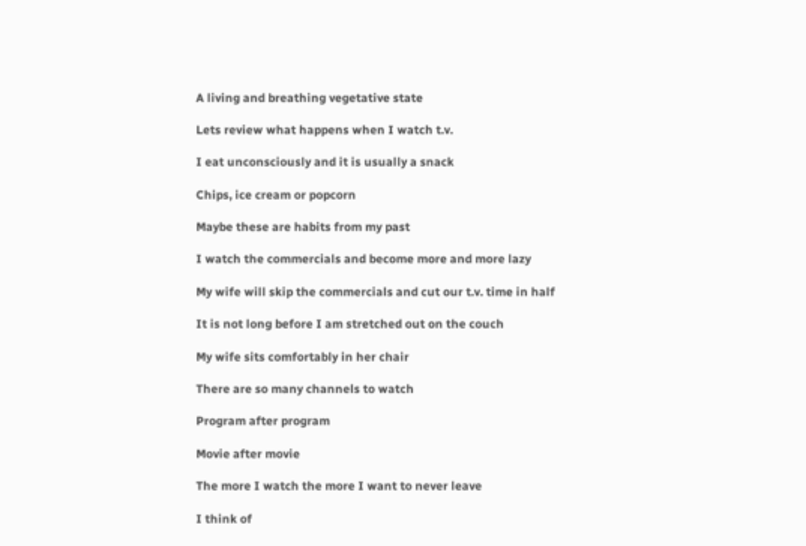A living and breathing vegetative state

Lets review what happens when I watch t.v.

I eat unconsciously and it is usually a snack

Chips, ice cream or popcorn

Maybe these are habits from my past

I watch the commercials and become more and more lazy

My wife will skip the commercials and cut our t.v. time in half

It is not long before I am stretched out on the couch

My wife sits comfortably in her chair

There are so many channels to watch

Program after program

Movie after movie

The more I watch the more I want to never leave

I think of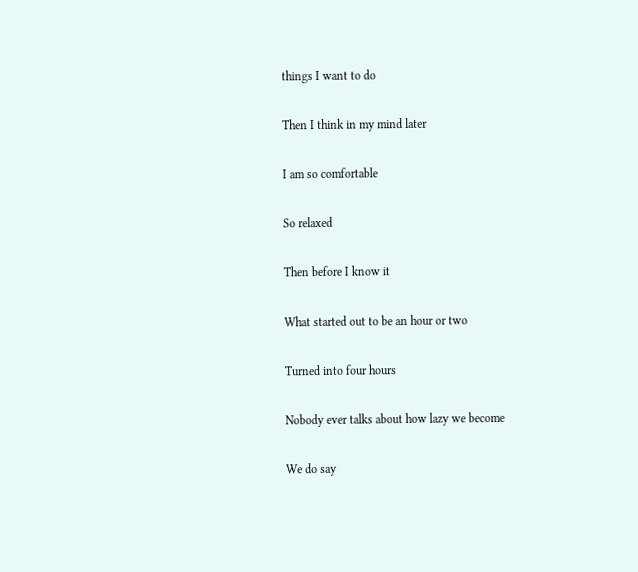things I want to do

Then I think in my mind later

I am so comfortable

So relaxed

Then before I know it

What started out to be an hour or two

Turned into four hours

Nobody ever talks about how lazy we become

We do say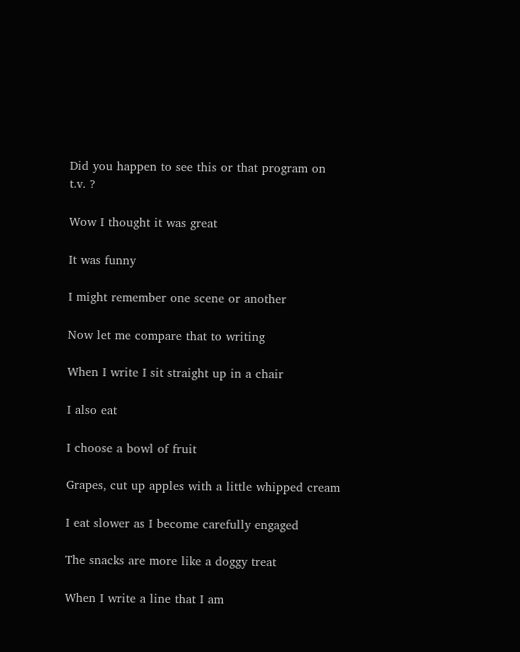Did you happen to see this or that program on t.v. ?

Wow I thought it was great

It was funny

I might remember one scene or another

Now let me compare that to writing

When I write I sit straight up in a chair

I also eat

I choose a bowl of fruit

Grapes, cut up apples with a little whipped cream

I eat slower as I become carefully engaged

The snacks are more like a doggy treat

When I write a line that I am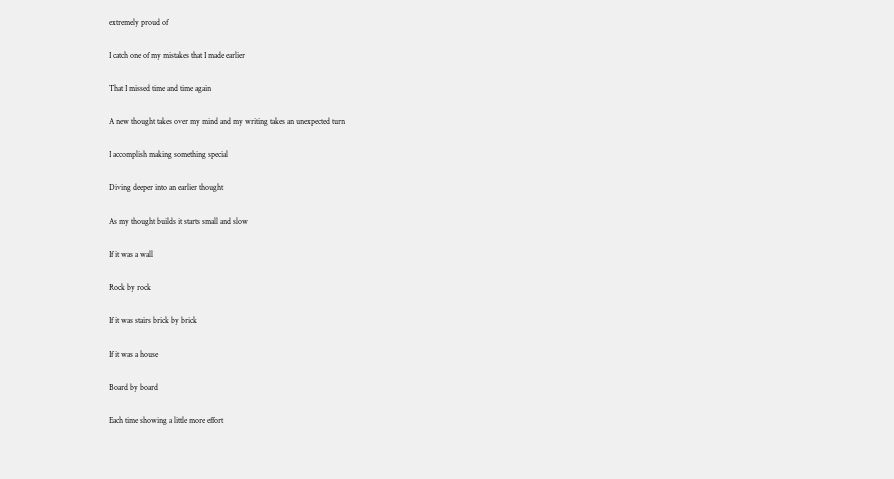extremely proud of

I catch one of my mistakes that I made earlier

That I missed time and time again

A new thought takes over my mind and my writing takes an unexpected turn

I accomplish making something special

Diving deeper into an earlier thought

As my thought builds it starts small and slow

If it was a wall

Rock by rock

If it was stairs brick by brick

If it was a house

Board by board

Each time showing a little more effort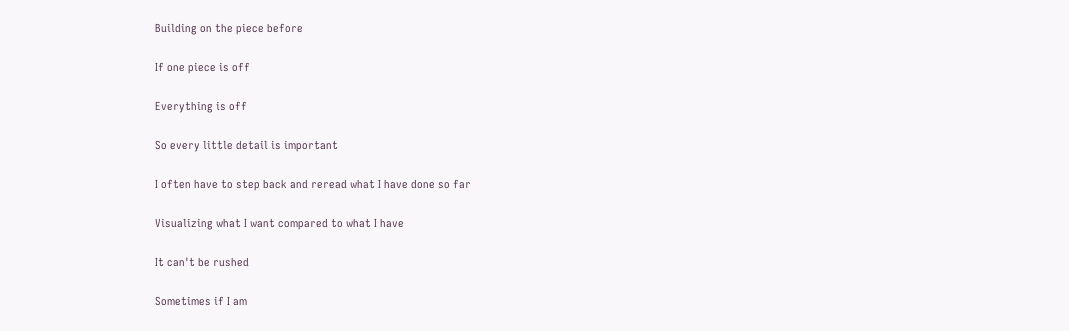Building on the piece before

If one piece is off

Everything is off

So every little detail is important

I often have to step back and reread what I have done so far

Visualizing what I want compared to what I have

It can't be rushed

Sometimes if I am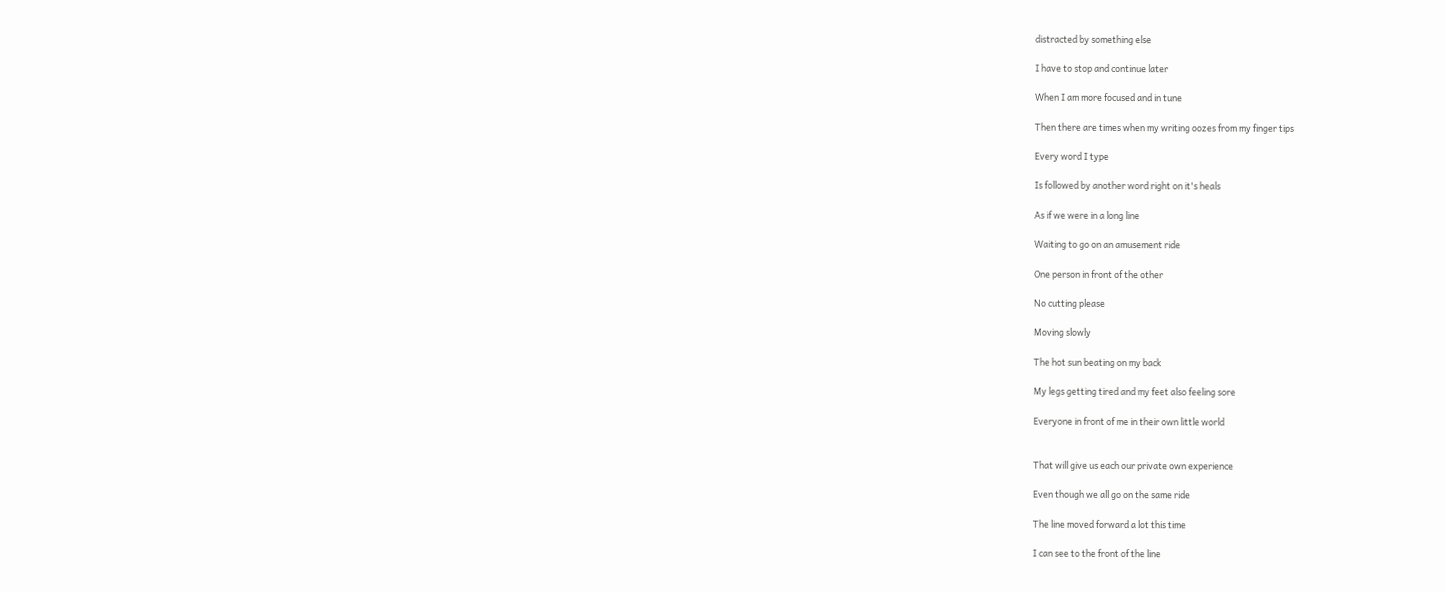distracted by something else

I have to stop and continue later

When I am more focused and in tune

Then there are times when my writing oozes from my finger tips

Every word I type

Is followed by another word right on it's heals

As if we were in a long line

Waiting to go on an amusement ride

One person in front of the other

No cutting please

Moving slowly

The hot sun beating on my back

My legs getting tired and my feet also feeling sore

Everyone in front of me in their own little world


That will give us each our private own experience

Even though we all go on the same ride

The line moved forward a lot this time

I can see to the front of the line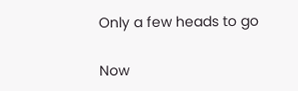Only a few heads to go

Now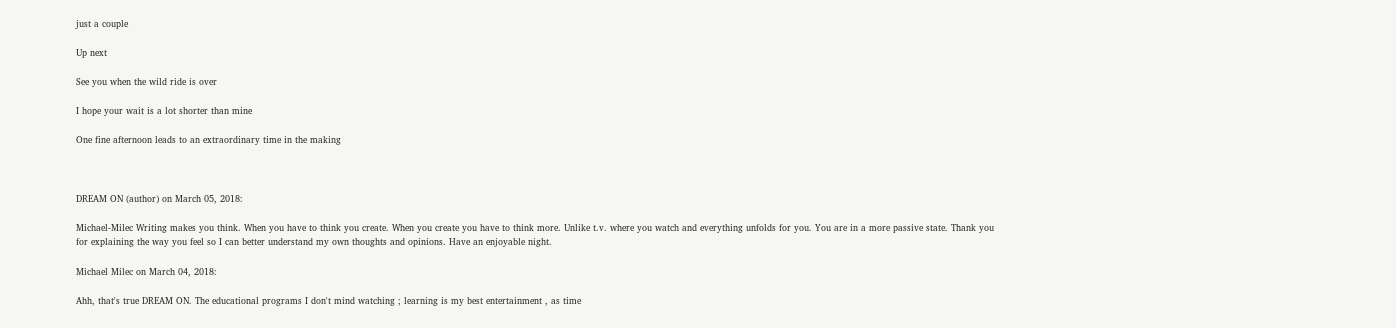just a couple

Up next

See you when the wild ride is over

I hope your wait is a lot shorter than mine

One fine afternoon leads to an extraordinary time in the making



DREAM ON (author) on March 05, 2018:

Michael-Milec Writing makes you think. When you have to think you create. When you create you have to think more. Unlike t.v. where you watch and everything unfolds for you. You are in a more passive state. Thank you for explaining the way you feel so I can better understand my own thoughts and opinions. Have an enjoyable night.

Michael Milec on March 04, 2018:

Ahh, that's true DREAM ON. The educational programs I don't mind watching ; learning is my best entertainment , as time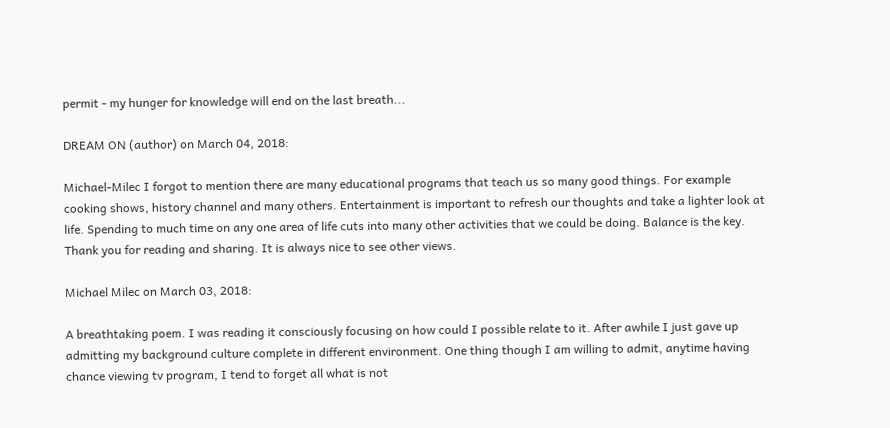permit - my hunger for knowledge will end on the last breath...

DREAM ON (author) on March 04, 2018:

Michael-Milec I forgot to mention there are many educational programs that teach us so many good things. For example cooking shows, history channel and many others. Entertainment is important to refresh our thoughts and take a lighter look at life. Spending to much time on any one area of life cuts into many other activities that we could be doing. Balance is the key. Thank you for reading and sharing. It is always nice to see other views.

Michael Milec on March 03, 2018:

A breathtaking poem. I was reading it consciously focusing on how could I possible relate to it. After awhile I just gave up admitting my background culture complete in different environment. One thing though I am willing to admit, anytime having chance viewing tv program, I tend to forget all what is not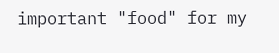important "food" for my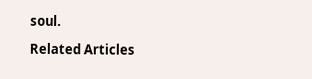soul.

Related Articles